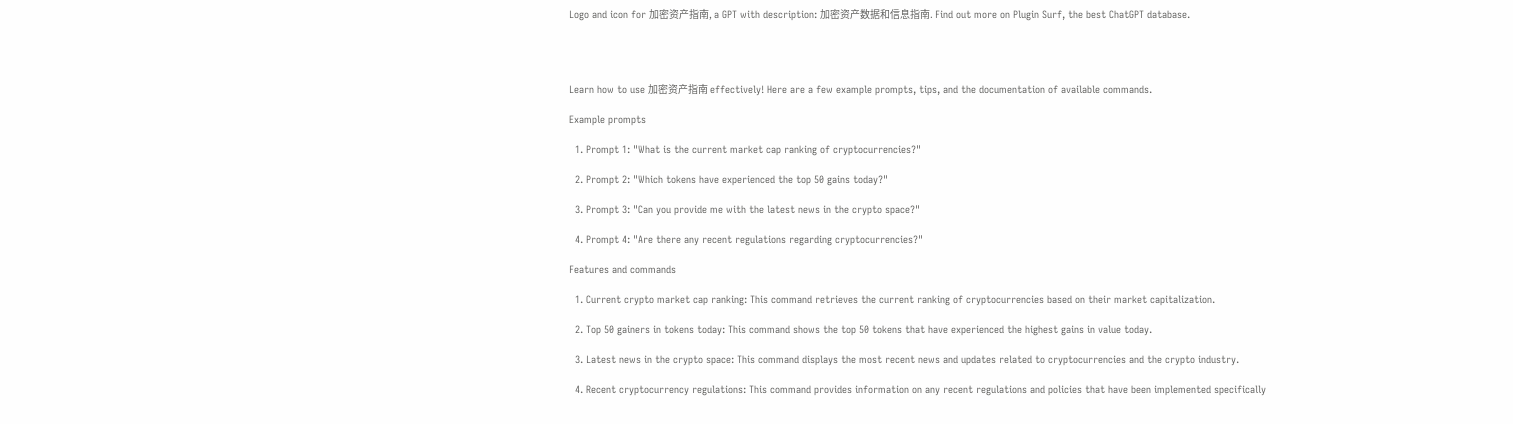Logo and icon for 加密资产指南, a GPT with description: 加密资产数据和信息指南. Find out more on Plugin Surf, the best ChatGPT database.




Learn how to use 加密资产指南 effectively! Here are a few example prompts, tips, and the documentation of available commands.

Example prompts

  1. Prompt 1: "What is the current market cap ranking of cryptocurrencies?"

  2. Prompt 2: "Which tokens have experienced the top 50 gains today?"

  3. Prompt 3: "Can you provide me with the latest news in the crypto space?"

  4. Prompt 4: "Are there any recent regulations regarding cryptocurrencies?"

Features and commands

  1. Current crypto market cap ranking: This command retrieves the current ranking of cryptocurrencies based on their market capitalization.

  2. Top 50 gainers in tokens today: This command shows the top 50 tokens that have experienced the highest gains in value today.

  3. Latest news in the crypto space: This command displays the most recent news and updates related to cryptocurrencies and the crypto industry.

  4. Recent cryptocurrency regulations: This command provides information on any recent regulations and policies that have been implemented specifically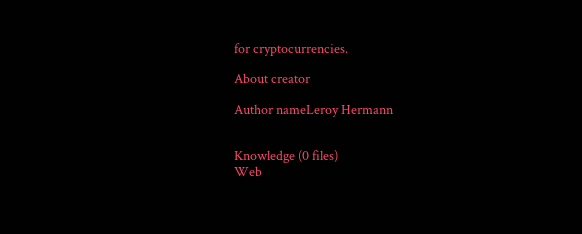for cryptocurrencies.

About creator

Author nameLeroy Hermann


Knowledge (0 files)
Web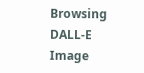Browsing
DALL-E Image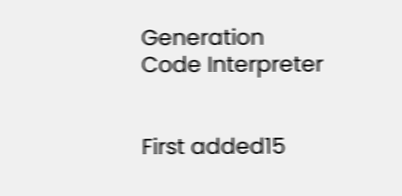Generation
Code Interpreter


First added15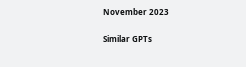November 2023

Similar GPTs